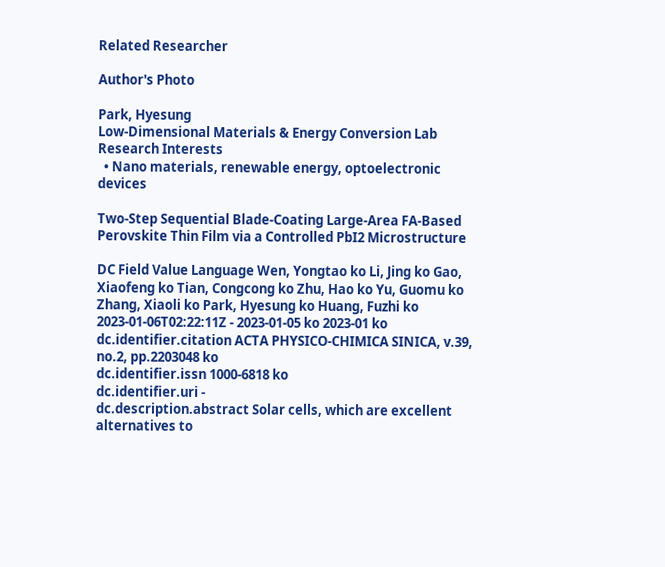Related Researcher

Author's Photo

Park, Hyesung
Low-Dimensional Materials & Energy Conversion Lab
Research Interests
  • Nano materials, renewable energy, optoelectronic devices

Two-Step Sequential Blade-Coating Large-Area FA-Based Perovskite Thin Film via a Controlled PbI2 Microstructure

DC Field Value Language Wen, Yongtao ko Li, Jing ko Gao, Xiaofeng ko Tian, Congcong ko Zhu, Hao ko Yu, Guomu ko Zhang, Xiaoli ko Park, Hyesung ko Huang, Fuzhi ko 2023-01-06T02:22:11Z - 2023-01-05 ko 2023-01 ko
dc.identifier.citation ACTA PHYSICO-CHIMICA SINICA, v.39, no.2, pp.2203048 ko
dc.identifier.issn 1000-6818 ko
dc.identifier.uri -
dc.description.abstract Solar cells, which are excellent alternatives to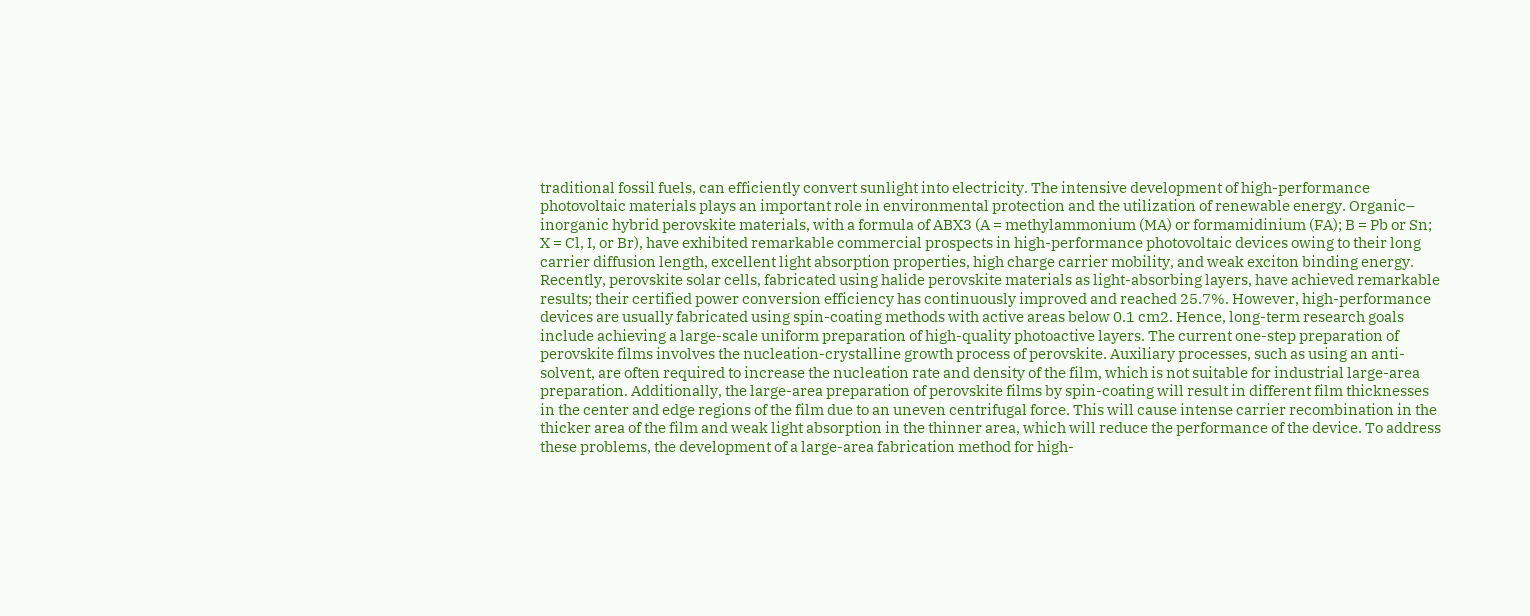traditional fossil fuels, can efficiently convert sunlight into electricity. The intensive development of high-performance photovoltaic materials plays an important role in environmental protection and the utilization of renewable energy. Organic– inorganic hybrid perovskite materials, with a formula of ABX3 (A = methylammonium (MA) or formamidinium (FA); B = Pb or Sn; X = Cl, I, or Br), have exhibited remarkable commercial prospects in high-performance photovoltaic devices owing to their long carrier diffusion length, excellent light absorption properties, high charge carrier mobility, and weak exciton binding energy. Recently, perovskite solar cells, fabricated using halide perovskite materials as light-absorbing layers, have achieved remarkable results; their certified power conversion efficiency has continuously improved and reached 25.7%. However, high-performance devices are usually fabricated using spin-coating methods with active areas below 0.1 cm2. Hence, long-term research goals include achieving a large-scale uniform preparation of high-quality photoactive layers. The current one-step preparation of perovskite films involves the nucleation-crystalline growth process of perovskite. Auxiliary processes, such as using an anti-solvent, are often required to increase the nucleation rate and density of the film, which is not suitable for industrial large-area preparation. Additionally, the large-area preparation of perovskite films by spin-coating will result in different film thicknesses in the center and edge regions of the film due to an uneven centrifugal force. This will cause intense carrier recombination in the thicker area of the film and weak light absorption in the thinner area, which will reduce the performance of the device. To address these problems, the development of a large-area fabrication method for high-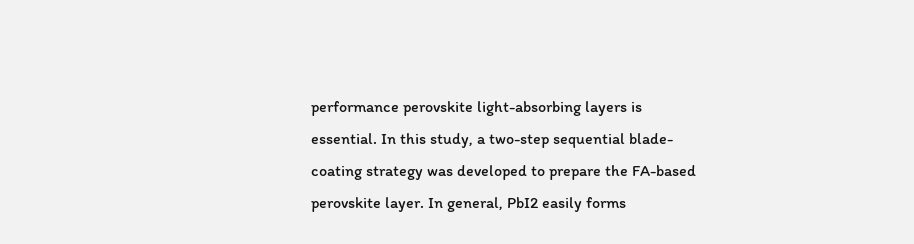performance perovskite light-absorbing layers is essential. In this study, a two-step sequential blade-coating strategy was developed to prepare the FA-based perovskite layer. In general, PbI2 easily forms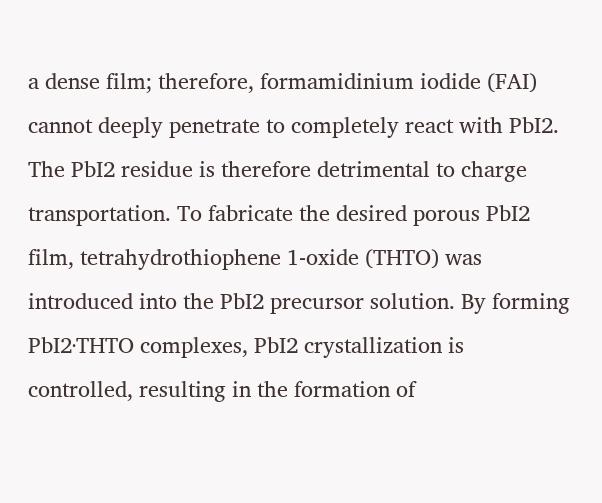a dense film; therefore, formamidinium iodide (FAI) cannot deeply penetrate to completely react with PbI2. The PbI2 residue is therefore detrimental to charge transportation. To fabricate the desired porous PbI2 film, tetrahydrothiophene 1-oxide (THTO) was introduced into the PbI2 precursor solution. By forming PbI2·THTO complexes, PbI2 crystallization is controlled, resulting in the formation of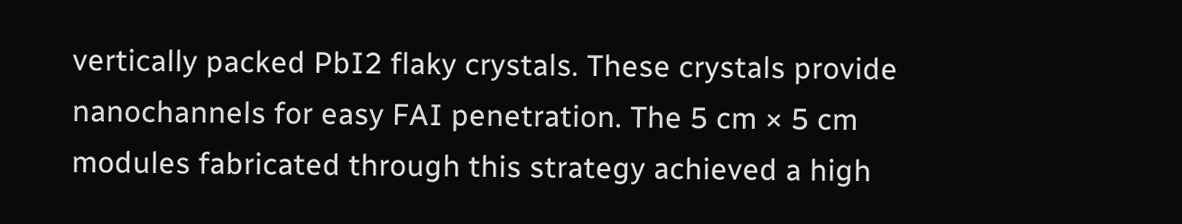vertically packed PbI2 flaky crystals. These crystals provide nanochannels for easy FAI penetration. The 5 cm × 5 cm modules fabricated through this strategy achieved a high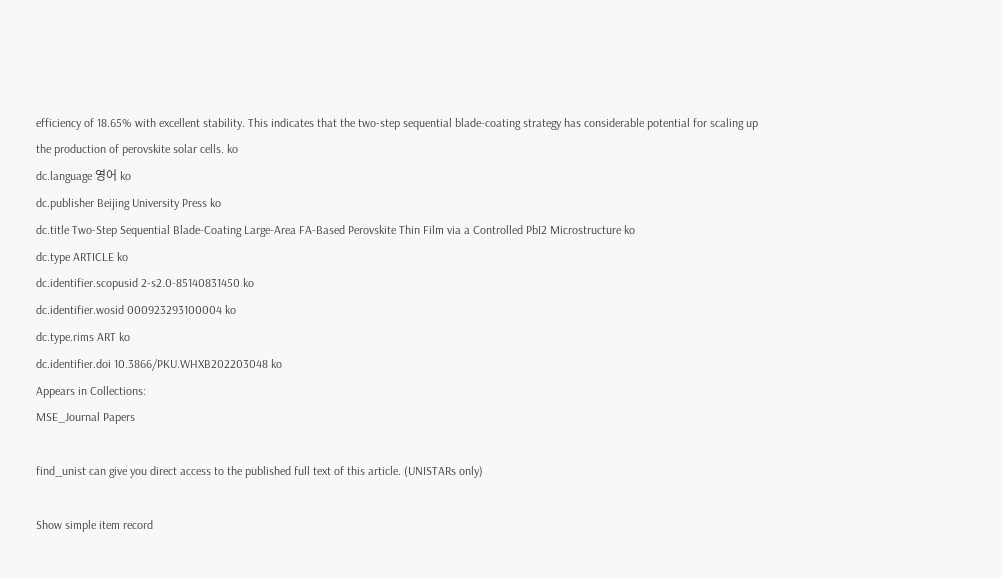efficiency of 18.65% with excellent stability. This indicates that the two-step sequential blade-coating strategy has considerable potential for scaling up the production of perovskite solar cells. ko
dc.language 영어 ko
dc.publisher Beijing University Press ko
dc.title Two-Step Sequential Blade-Coating Large-Area FA-Based Perovskite Thin Film via a Controlled PbI2 Microstructure ko
dc.type ARTICLE ko
dc.identifier.scopusid 2-s2.0-85140831450 ko
dc.identifier.wosid 000923293100004 ko
dc.type.rims ART ko
dc.identifier.doi 10.3866/PKU.WHXB202203048 ko
Appears in Collections:
MSE_Journal Papers

find_unist can give you direct access to the published full text of this article. (UNISTARs only)

Show simple item record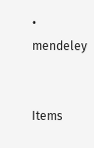• mendeley


Items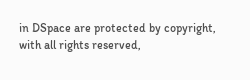in DSpace are protected by copyright, with all rights reserved,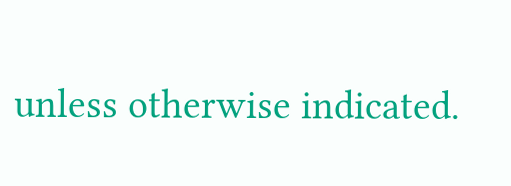unless otherwise indicated.